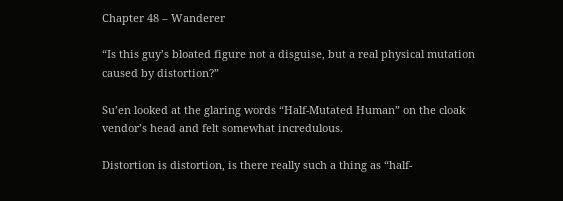Chapter 48 – Wanderer

“Is this guy’s bloated figure not a disguise, but a real physical mutation caused by distortion?”

Su’en looked at the glaring words “Half-Mutated Human” on the cloak vendor’s head and felt somewhat incredulous.

Distortion is distortion, is there really such a thing as “half-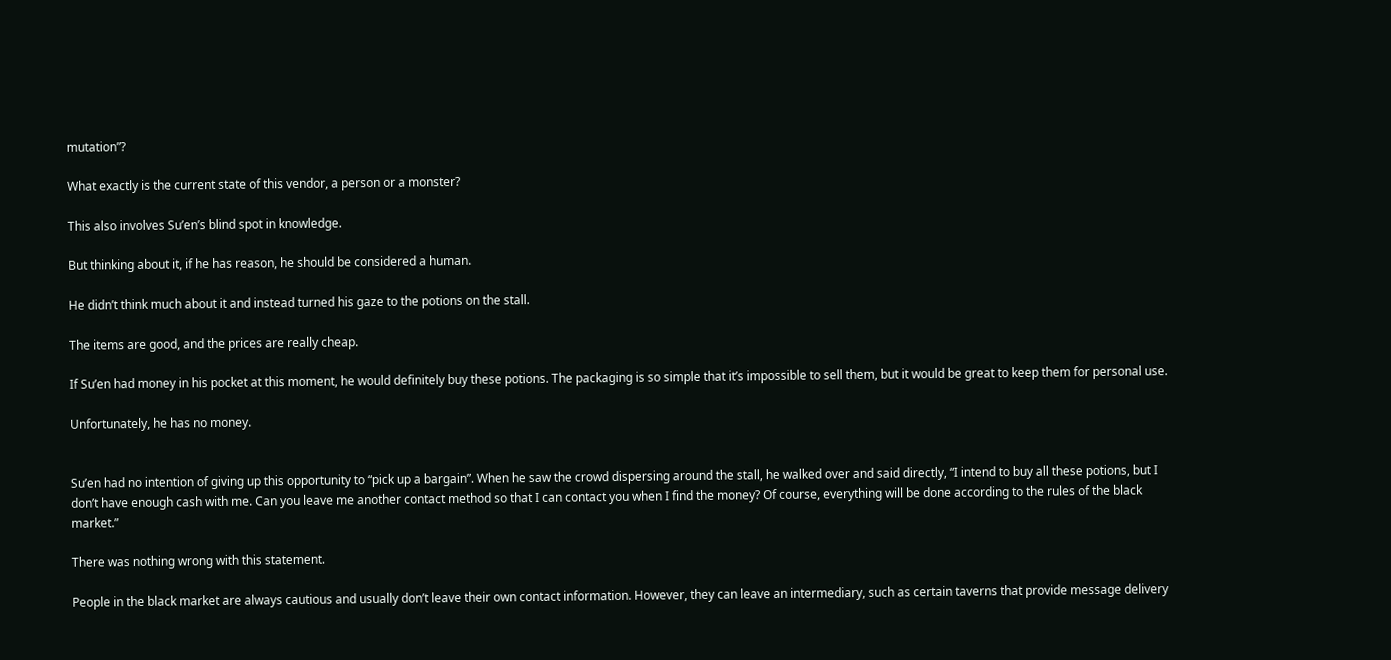mutation”?

What exactly is the current state of this vendor, a person or a monster?

This also involves Su’en’s blind spot in knowledge.

But thinking about it, if he has reason, he should be considered a human.

He didn’t think much about it and instead turned his gaze to the potions on the stall.

The items are good, and the prices are really cheap.

If Su’en had money in his pocket at this moment, he would definitely buy these potions. The packaging is so simple that it’s impossible to sell them, but it would be great to keep them for personal use.

Unfortunately, he has no money.


Su’en had no intention of giving up this opportunity to “pick up a bargain”. When he saw the crowd dispersing around the stall, he walked over and said directly, “I intend to buy all these potions, but I don’t have enough cash with me. Can you leave me another contact method so that I can contact you when I find the money? Of course, everything will be done according to the rules of the black market.”

There was nothing wrong with this statement.

People in the black market are always cautious and usually don’t leave their own contact information. However, they can leave an intermediary, such as certain taverns that provide message delivery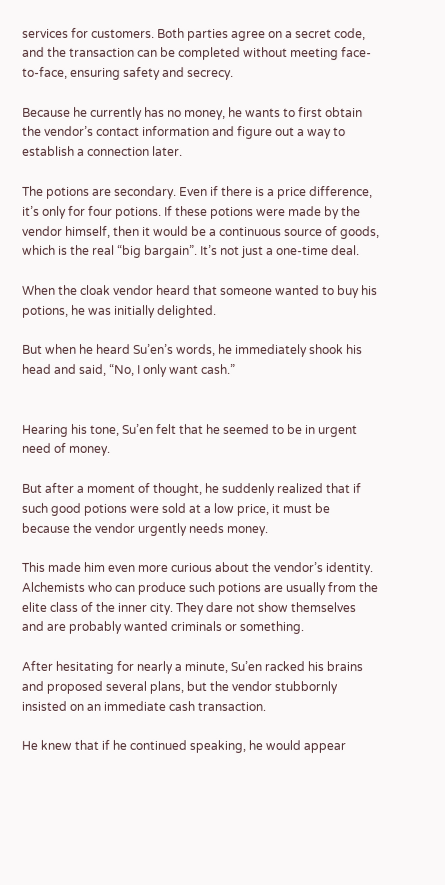services for customers. Both parties agree on a secret code, and the transaction can be completed without meeting face-to-face, ensuring safety and secrecy.

Because he currently has no money, he wants to first obtain the vendor’s contact information and figure out a way to establish a connection later.

The potions are secondary. Even if there is a price difference, it’s only for four potions. If these potions were made by the vendor himself, then it would be a continuous source of goods, which is the real “big bargain”. It’s not just a one-time deal.

When the cloak vendor heard that someone wanted to buy his potions, he was initially delighted.

But when he heard Su’en’s words, he immediately shook his head and said, “No, I only want cash.”


Hearing his tone, Su’en felt that he seemed to be in urgent need of money.

But after a moment of thought, he suddenly realized that if such good potions were sold at a low price, it must be because the vendor urgently needs money.

This made him even more curious about the vendor’s identity. Alchemists who can produce such potions are usually from the elite class of the inner city. They dare not show themselves and are probably wanted criminals or something.

After hesitating for nearly a minute, Su’en racked his brains and proposed several plans, but the vendor stubbornly insisted on an immediate cash transaction.

He knew that if he continued speaking, he would appear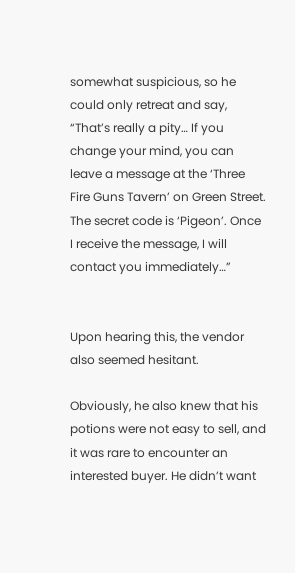somewhat suspicious, so he could only retreat and say, “That’s really a pity… If you change your mind, you can leave a message at the ‘Three Fire Guns Tavern’ on Green Street. The secret code is ‘Pigeon’. Once I receive the message, I will contact you immediately…”


Upon hearing this, the vendor also seemed hesitant.

Obviously, he also knew that his potions were not easy to sell, and it was rare to encounter an interested buyer. He didn’t want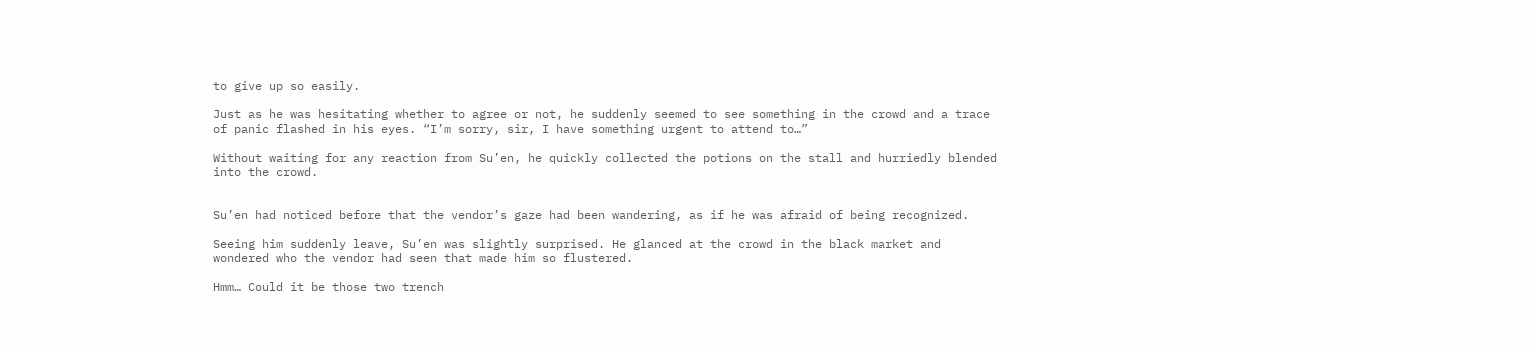to give up so easily.

Just as he was hesitating whether to agree or not, he suddenly seemed to see something in the crowd and a trace of panic flashed in his eyes. “I’m sorry, sir, I have something urgent to attend to…”

Without waiting for any reaction from Su’en, he quickly collected the potions on the stall and hurriedly blended into the crowd.


Su’en had noticed before that the vendor’s gaze had been wandering, as if he was afraid of being recognized.

Seeing him suddenly leave, Su’en was slightly surprised. He glanced at the crowd in the black market and wondered who the vendor had seen that made him so flustered.

Hmm… Could it be those two trench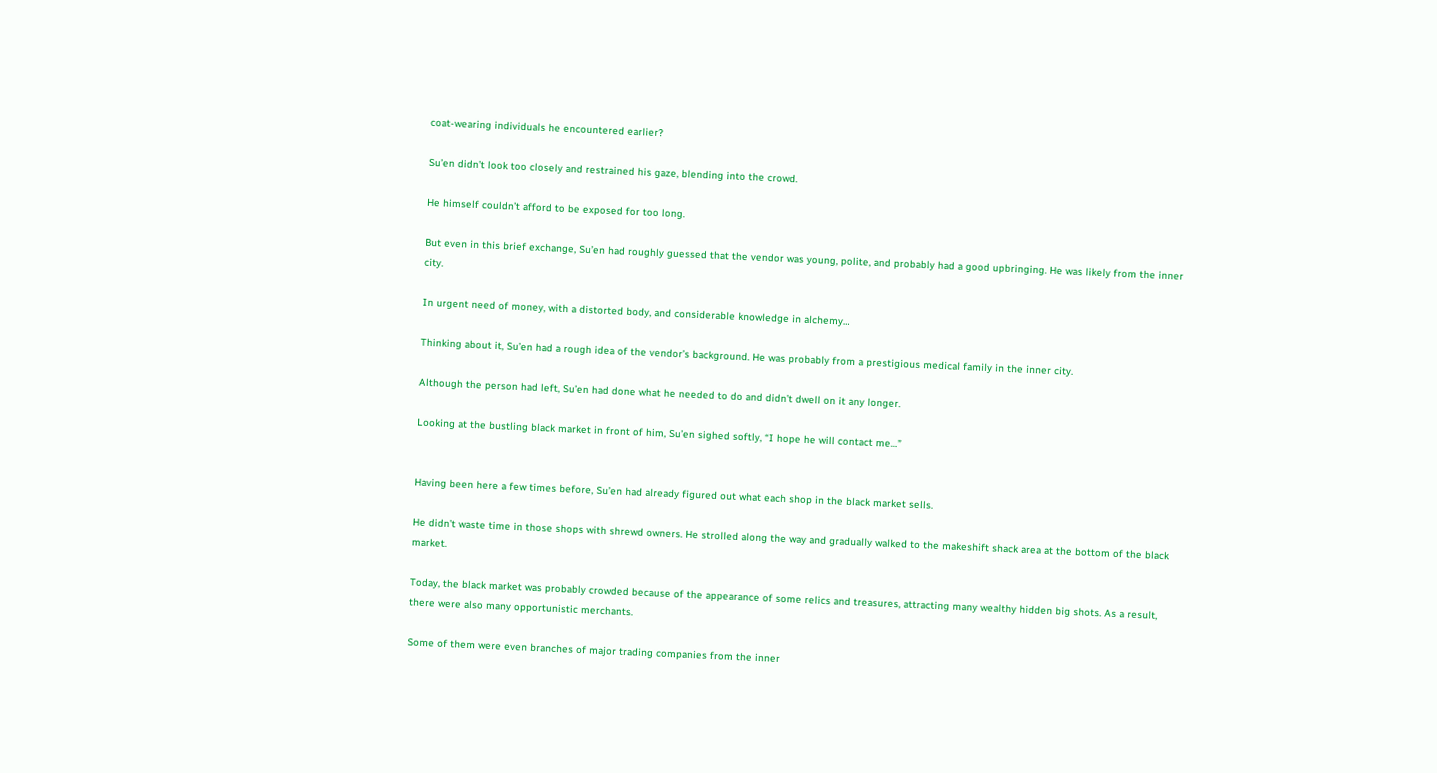coat-wearing individuals he encountered earlier?

Su’en didn’t look too closely and restrained his gaze, blending into the crowd.

He himself couldn’t afford to be exposed for too long.

But even in this brief exchange, Su’en had roughly guessed that the vendor was young, polite, and probably had a good upbringing. He was likely from the inner city.

In urgent need of money, with a distorted body, and considerable knowledge in alchemy…

Thinking about it, Su’en had a rough idea of the vendor’s background. He was probably from a prestigious medical family in the inner city.

Although the person had left, Su’en had done what he needed to do and didn’t dwell on it any longer.

Looking at the bustling black market in front of him, Su’en sighed softly, “I hope he will contact me…”


Having been here a few times before, Su’en had already figured out what each shop in the black market sells.

He didn’t waste time in those shops with shrewd owners. He strolled along the way and gradually walked to the makeshift shack area at the bottom of the black market.

Today, the black market was probably crowded because of the appearance of some relics and treasures, attracting many wealthy hidden big shots. As a result, there were also many opportunistic merchants.

Some of them were even branches of major trading companies from the inner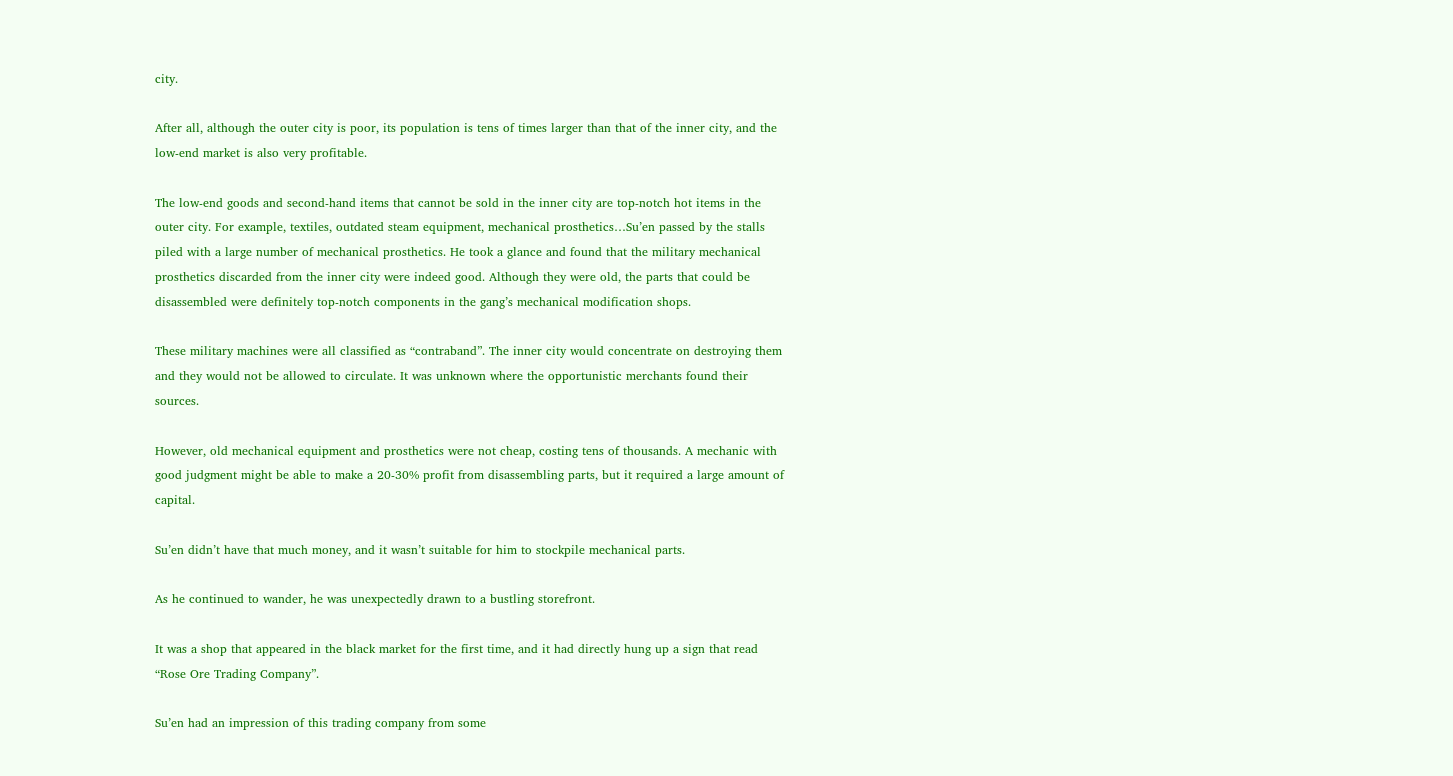city.

After all, although the outer city is poor, its population is tens of times larger than that of the inner city, and the low-end market is also very profitable.

The low-end goods and second-hand items that cannot be sold in the inner city are top-notch hot items in the outer city. For example, textiles, outdated steam equipment, mechanical prosthetics…Su’en passed by the stalls piled with a large number of mechanical prosthetics. He took a glance and found that the military mechanical prosthetics discarded from the inner city were indeed good. Although they were old, the parts that could be disassembled were definitely top-notch components in the gang’s mechanical modification shops.

These military machines were all classified as “contraband”. The inner city would concentrate on destroying them and they would not be allowed to circulate. It was unknown where the opportunistic merchants found their sources.

However, old mechanical equipment and prosthetics were not cheap, costing tens of thousands. A mechanic with good judgment might be able to make a 20-30% profit from disassembling parts, but it required a large amount of capital.

Su’en didn’t have that much money, and it wasn’t suitable for him to stockpile mechanical parts.

As he continued to wander, he was unexpectedly drawn to a bustling storefront.

It was a shop that appeared in the black market for the first time, and it had directly hung up a sign that read “Rose Ore Trading Company”.

Su’en had an impression of this trading company from some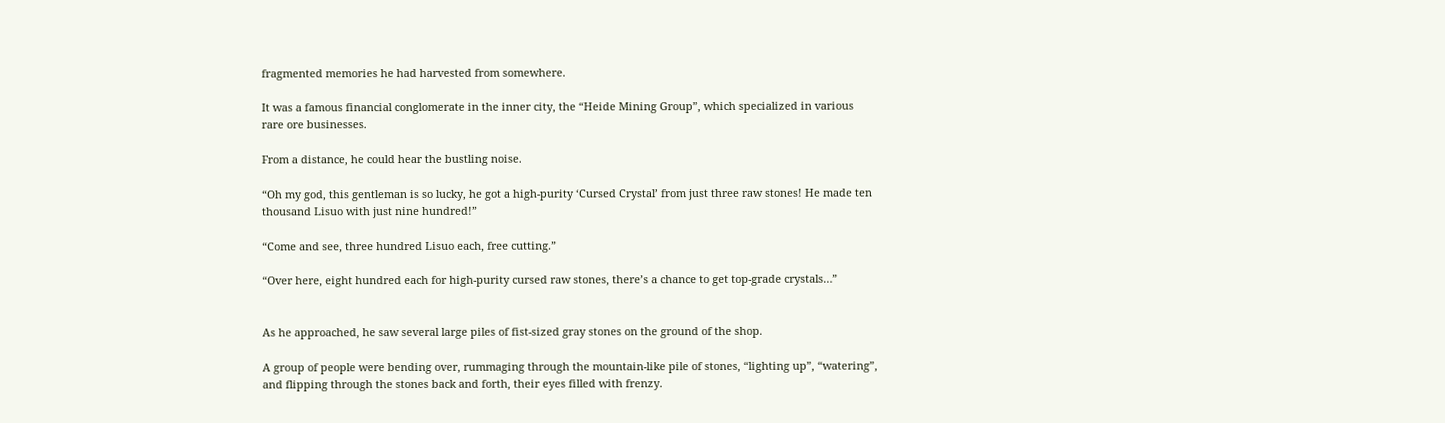fragmented memories he had harvested from somewhere.

It was a famous financial conglomerate in the inner city, the “Heide Mining Group”, which specialized in various rare ore businesses.

From a distance, he could hear the bustling noise.

“Oh my god, this gentleman is so lucky, he got a high-purity ‘Cursed Crystal’ from just three raw stones! He made ten thousand Lisuo with just nine hundred!”

“Come and see, three hundred Lisuo each, free cutting.”

“Over here, eight hundred each for high-purity cursed raw stones, there’s a chance to get top-grade crystals…”


As he approached, he saw several large piles of fist-sized gray stones on the ground of the shop.

A group of people were bending over, rummaging through the mountain-like pile of stones, “lighting up”, “watering”, and flipping through the stones back and forth, their eyes filled with frenzy.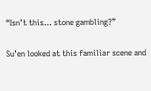“Isn’t this… stone gambling?”

Su’en looked at this familiar scene and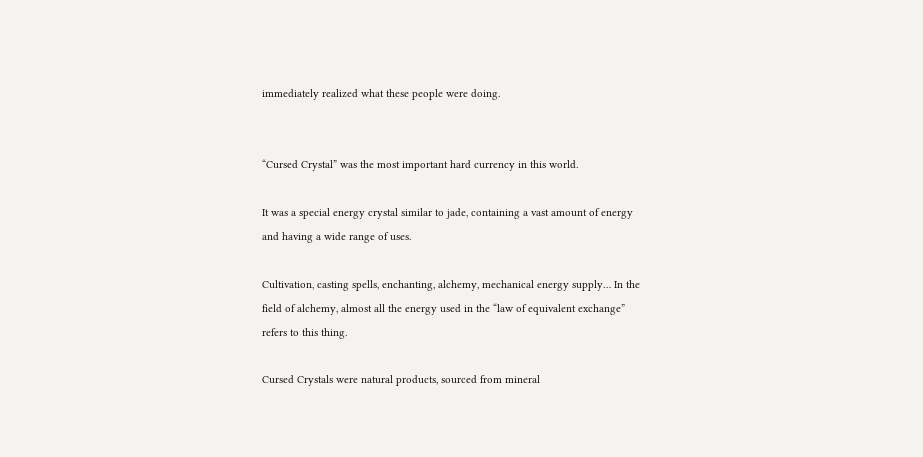immediately realized what these people were doing.


“Cursed Crystal” was the most important hard currency in this world.

It was a special energy crystal similar to jade, containing a vast amount of energy and having a wide range of uses.

Cultivation, casting spells, enchanting, alchemy, mechanical energy supply… In the field of alchemy, almost all the energy used in the “law of equivalent exchange” refers to this thing.

Cursed Crystals were natural products, sourced from mineral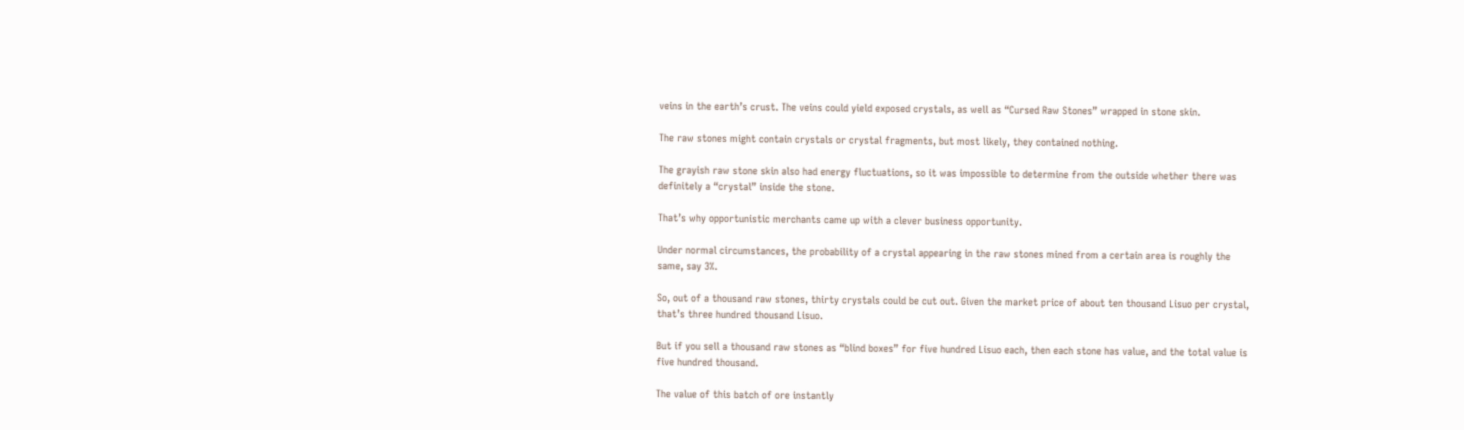veins in the earth’s crust. The veins could yield exposed crystals, as well as “Cursed Raw Stones” wrapped in stone skin.

The raw stones might contain crystals or crystal fragments, but most likely, they contained nothing.

The grayish raw stone skin also had energy fluctuations, so it was impossible to determine from the outside whether there was definitely a “crystal” inside the stone.

That’s why opportunistic merchants came up with a clever business opportunity.

Under normal circumstances, the probability of a crystal appearing in the raw stones mined from a certain area is roughly the same, say 3%.

So, out of a thousand raw stones, thirty crystals could be cut out. Given the market price of about ten thousand Lisuo per crystal, that’s three hundred thousand Lisuo.

But if you sell a thousand raw stones as “blind boxes” for five hundred Lisuo each, then each stone has value, and the total value is five hundred thousand.

The value of this batch of ore instantly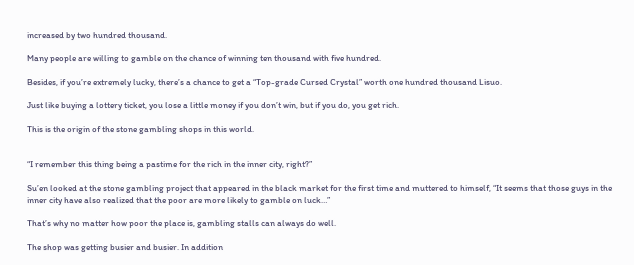increased by two hundred thousand.

Many people are willing to gamble on the chance of winning ten thousand with five hundred.

Besides, if you’re extremely lucky, there’s a chance to get a “Top-grade Cursed Crystal” worth one hundred thousand Lisuo.

Just like buying a lottery ticket, you lose a little money if you don’t win, but if you do, you get rich.

This is the origin of the stone gambling shops in this world.


“I remember this thing being a pastime for the rich in the inner city, right?”

Su’en looked at the stone gambling project that appeared in the black market for the first time and muttered to himself, “It seems that those guys in the inner city have also realized that the poor are more likely to gamble on luck…”

That’s why no matter how poor the place is, gambling stalls can always do well.

The shop was getting busier and busier. In addition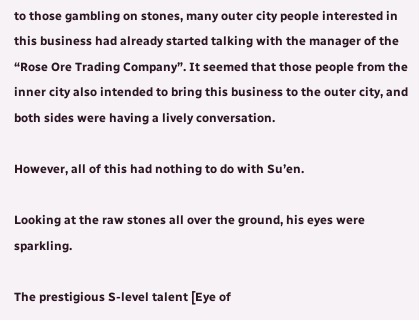to those gambling on stones, many outer city people interested in this business had already started talking with the manager of the “Rose Ore Trading Company”. It seemed that those people from the inner city also intended to bring this business to the outer city, and both sides were having a lively conversation.

However, all of this had nothing to do with Su’en.

Looking at the raw stones all over the ground, his eyes were sparkling.

The prestigious S-level talent [Eye of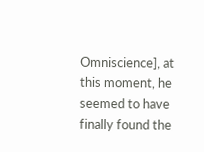Omniscience], at this moment, he seemed to have finally found the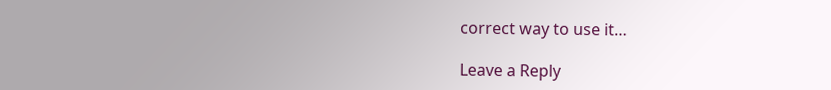correct way to use it…

Leave a Reply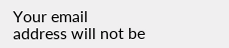Your email address will not be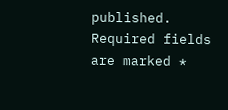published. Required fields are marked *